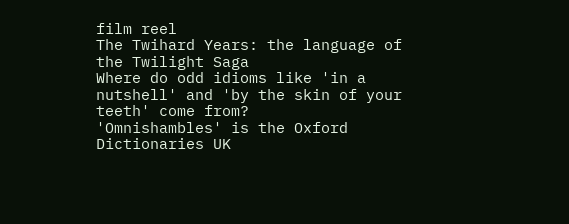film reel
The Twihard Years: the language of the Twilight Saga
Where do odd idioms like 'in a nutshell' and 'by the skin of your teeth' come from?
'Omnishambles' is the Oxford Dictionaries UK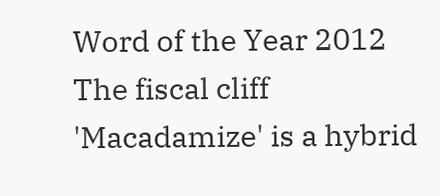Word of the Year 2012
The fiscal cliff
'Macadamize' is a hybrid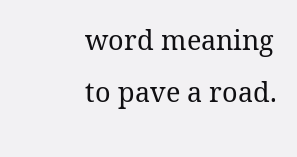word meaning to pave a road.